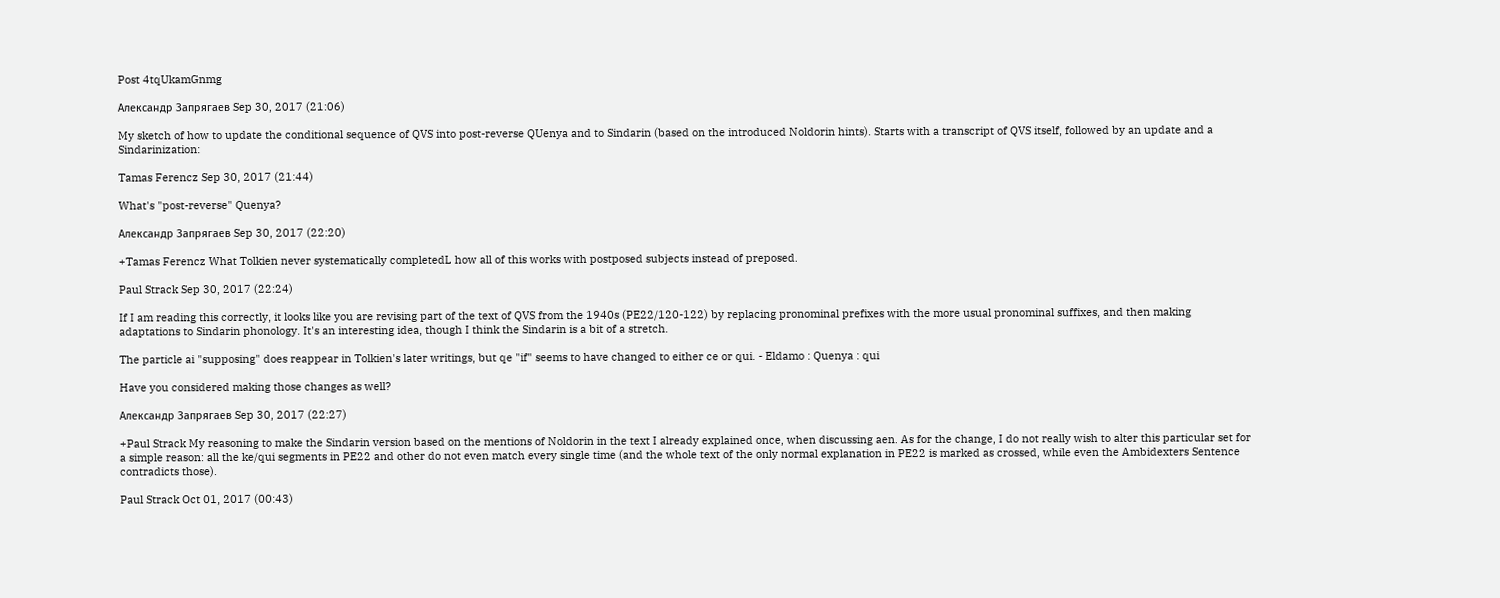Post 4tqUkamGnmg

Александр Запрягаев Sep 30, 2017 (21:06)

My sketch of how to update the conditional sequence of QVS into post-reverse QUenya and to Sindarin (based on the introduced Noldorin hints). Starts with a transcript of QVS itself, followed by an update and a Sindarinization:

Tamas Ferencz Sep 30, 2017 (21:44)

What's "post-reverse" Quenya?

Александр Запрягаев Sep 30, 2017 (22:20)

+Tamas Ferencz What Tolkien never systematically completedL how all of this works with postposed subjects instead of preposed.

Paul Strack Sep 30, 2017 (22:24)

If I am reading this correctly, it looks like you are revising part of the text of QVS from the 1940s (PE22/120-122) by replacing pronominal prefixes with the more usual pronominal suffixes, and then making adaptations to Sindarin phonology. It's an interesting idea, though I think the Sindarin is a bit of a stretch.

The particle ai "supposing" does reappear in Tolkien's later writings, but qe "if" seems to have changed to either ce or qui. - Eldamo : Quenya : qui

Have you considered making those changes as well?

Александр Запрягаев Sep 30, 2017 (22:27)

+Paul Strack My reasoning to make the Sindarin version based on the mentions of Noldorin in the text I already explained once, when discussing aen. As for the change, I do not really wish to alter this particular set for a simple reason: all the ke/qui segments in PE22 and other do not even match every single time (and the whole text of the only normal explanation in PE22 is marked as crossed, while even the Ambidexters Sentence contradicts those).

Paul Strack Oct 01, 2017 (00:43)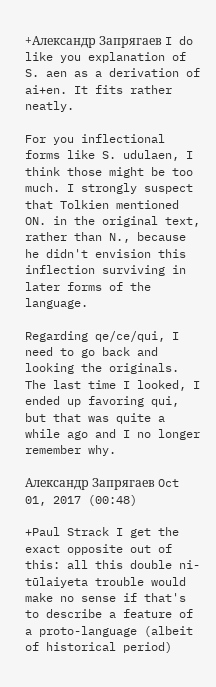+Александр Запрягаев I do like you explanation of S. aen as a derivation of ai+en. It fits rather neatly.

For you inflectional forms like S. udulaen, I think those might be too much. I strongly suspect that Tolkien mentioned ON. in the original text, rather than N., because he didn't envision this inflection surviving in later forms of the language.

Regarding qe/ce/qui, I need to go back and looking the originals. The last time I looked, I ended up favoring qui, but that was quite a while ago and I no longer remember why.

Александр Запрягаев Oct 01, 2017 (00:48)

+Paul Strack I get the exact opposite out of this: all this double ni-tūlaiyeta trouble would make no sense if that's to describe a feature of a proto-language (albeit of historical period)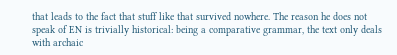that leads to the fact that stuff like that survived nowhere. The reason he does not speak of EN is trivially historical: being a comparative grammar, the text only deals with archaic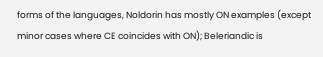forms of the languages, Noldorin has mostly ON examples (except minor cases where CE coincides with ON); Beleriandic is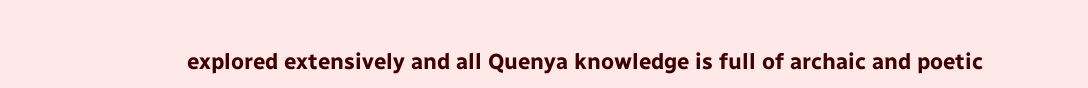explored extensively and all Quenya knowledge is full of archaic and poetic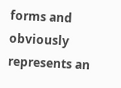forms and obviously represents an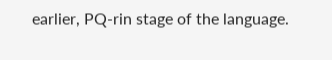earlier, PQ-rin stage of the language.